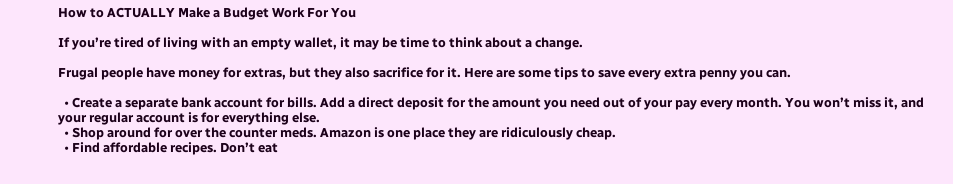How to ACTUALLY Make a Budget Work For You

If you’re tired of living with an empty wallet, it may be time to think about a change.

Frugal people have money for extras, but they also sacrifice for it. Here are some tips to save every extra penny you can.

  • Create a separate bank account for bills. Add a direct deposit for the amount you need out of your pay every month. You won’t miss it, and your regular account is for everything else.
  • Shop around for over the counter meds. Amazon is one place they are ridiculously cheap.
  • Find affordable recipes. Don’t eat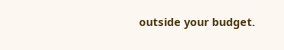outside your budget.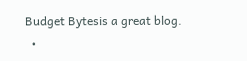Budget Bytesis a great blog.
  •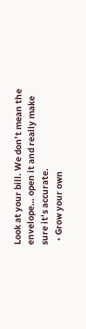Look at your bill. We don’t mean the envelope… open it and really make sure it’s accurate.
  • Grow your own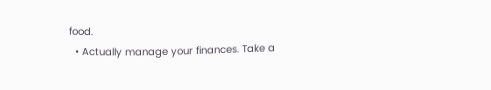food.
  • Actually manage your finances. Take a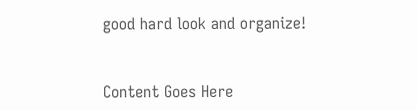good hard look and organize!


Content Goes Here